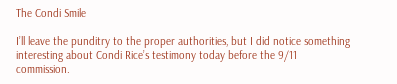The Condi Smile

I’ll leave the punditry to the proper authorities, but I did notice something interesting about Condi Rice’s testimony today before the 9/11 commission.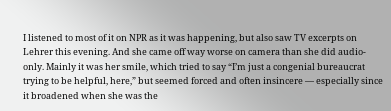I listened to most of it on NPR as it was happening, but also saw TV excerpts on Lehrer this evening. And she came off way worse on camera than she did audio-only. Mainly it was her smile, which tried to say “I’m just a congenial bureaucrat trying to be helpful, here,” but seemed forced and often insincere — especially since it broadened when she was the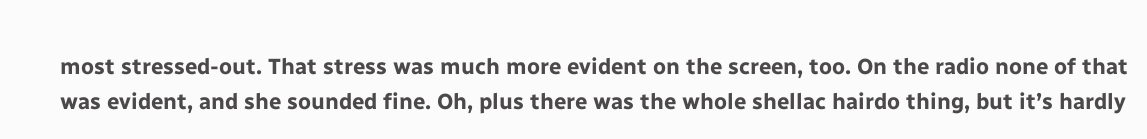most stressed-out. That stress was much more evident on the screen, too. On the radio none of that was evident, and she sounded fine. Oh, plus there was the whole shellac hairdo thing, but it’s hardly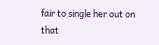fair to single her out on that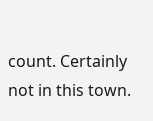count. Certainly not in this town.